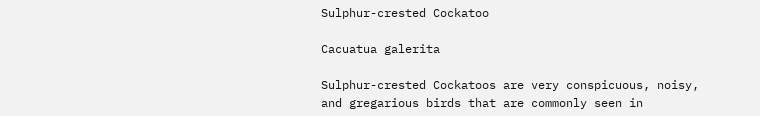Sulphur-crested Cockatoo

Cacuatua galerita

Sulphur-crested Cockatoos are very conspicuous, noisy, and gregarious birds that are commonly seen in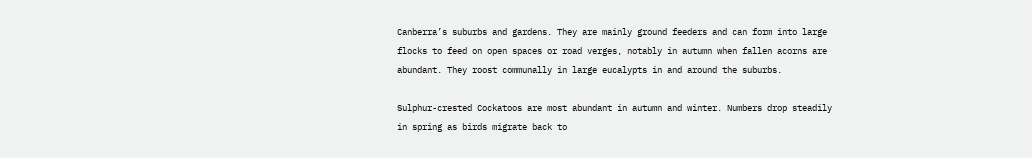Canberra’s suburbs and gardens. They are mainly ground feeders and can form into large flocks to feed on open spaces or road verges, notably in autumn when fallen acorns are abundant. They roost communally in large eucalypts in and around the suburbs.

Sulphur-crested Cockatoos are most abundant in autumn and winter. Numbers drop steadily in spring as birds migrate back to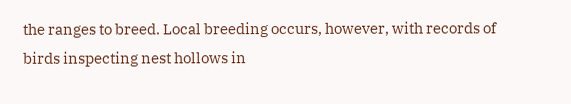the ranges to breed. Local breeding occurs, however, with records of birds inspecting nest hollows in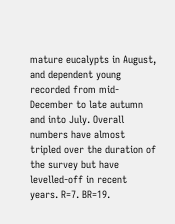mature eucalypts in August, and dependent young recorded from mid-December to late autumn and into July. Overall numbers have almost tripled over the duration of the survey but have levelled-off in recent years. R=7. BR=19.